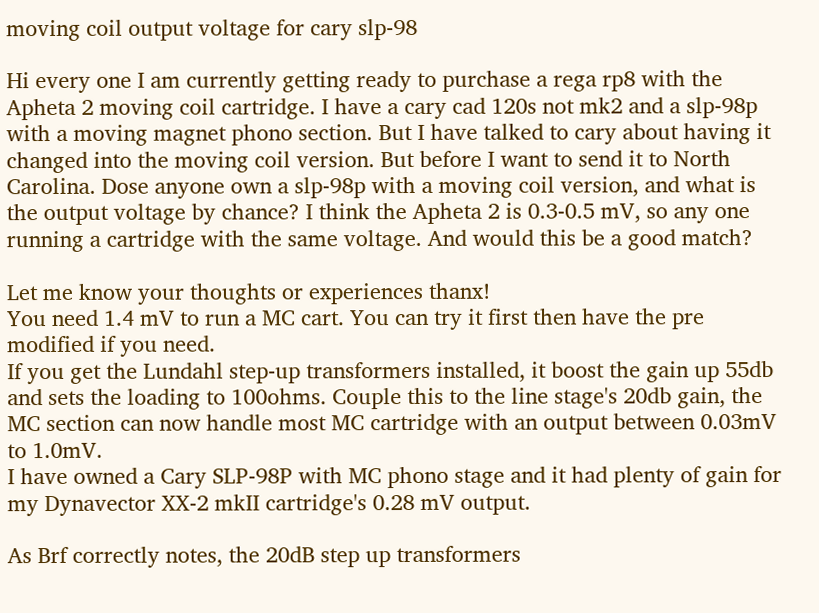moving coil output voltage for cary slp-98

Hi every one I am currently getting ready to purchase a rega rp8 with the Apheta 2 moving coil cartridge. I have a cary cad 120s not mk2 and a slp-98p with a moving magnet phono section. But I have talked to cary about having it changed into the moving coil version. But before I want to send it to North Carolina. Dose anyone own a slp-98p with a moving coil version, and what is the output voltage by chance? I think the Apheta 2 is 0.3-0.5 mV, so any one running a cartridge with the same voltage. And would this be a good match?

Let me know your thoughts or experiences thanx!
You need 1.4 mV to run a MC cart. You can try it first then have the pre modified if you need.
If you get the Lundahl step-up transformers installed, it boost the gain up 55db and sets the loading to 100ohms. Couple this to the line stage's 20db gain, the MC section can now handle most MC cartridge with an output between 0.03mV to 1.0mV.
I have owned a Cary SLP-98P with MC phono stage and it had plenty of gain for my Dynavector XX-2 mkII cartridge's 0.28 mV output.

As Brf correctly notes, the 20dB step up transformers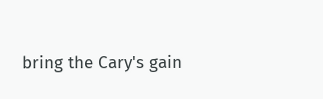bring the Cary's gain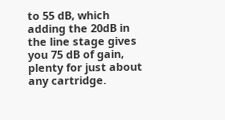to 55 dB, which adding the 20dB in the line stage gives you 75 dB of gain, plenty for just about any cartridge.